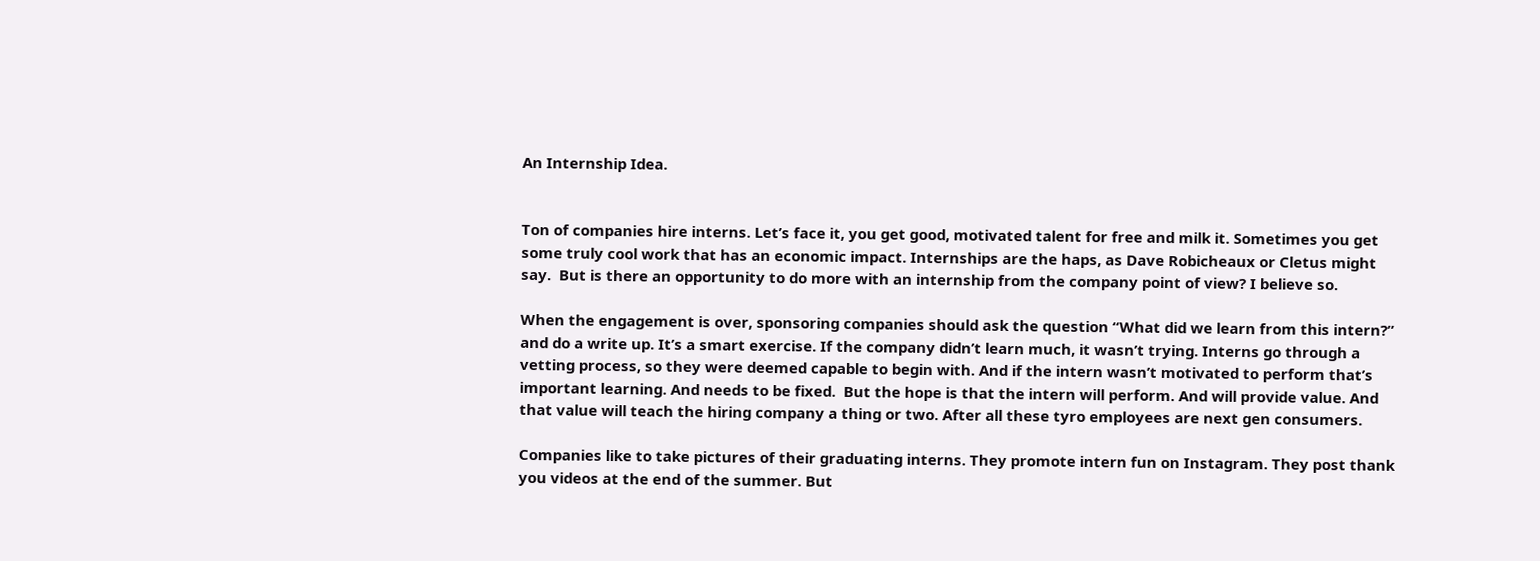An Internship Idea.


Ton of companies hire interns. Let’s face it, you get good, motivated talent for free and milk it. Sometimes you get some truly cool work that has an economic impact. Internships are the haps, as Dave Robicheaux or Cletus might say.  But is there an opportunity to do more with an internship from the company point of view? I believe so.

When the engagement is over, sponsoring companies should ask the question “What did we learn from this intern?” and do a write up. It’s a smart exercise. If the company didn’t learn much, it wasn’t trying. Interns go through a vetting process, so they were deemed capable to begin with. And if the intern wasn’t motivated to perform that’s important learning. And needs to be fixed.  But the hope is that the intern will perform. And will provide value. And that value will teach the hiring company a thing or two. After all these tyro employees are next gen consumers.

Companies like to take pictures of their graduating interns. They promote intern fun on Instagram. They post thank you videos at the end of the summer. But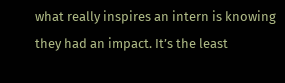what really inspires an intern is knowing they had an impact. It’s the least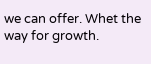we can offer. Whet the way for growth.